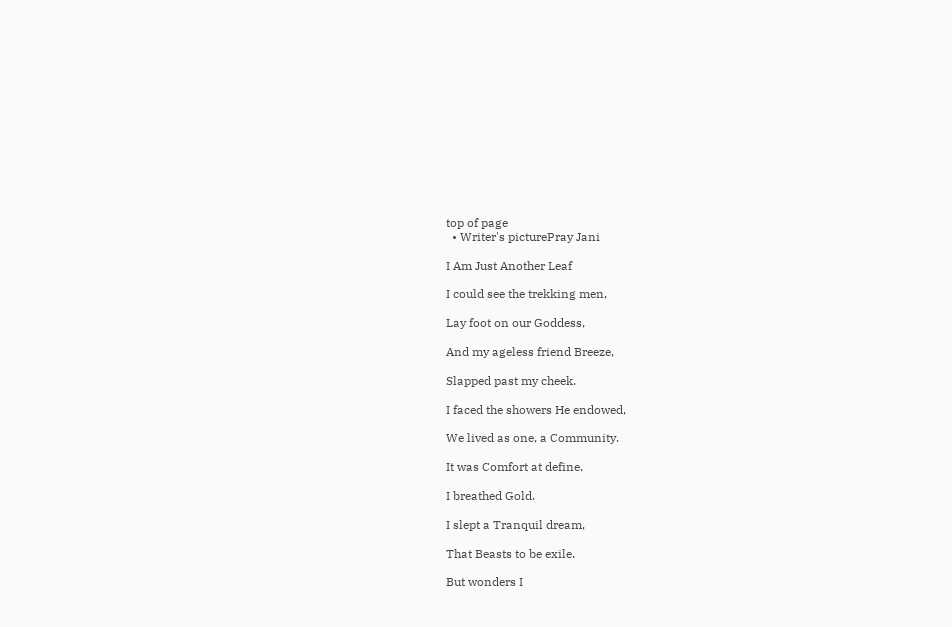top of page
  • Writer's picturePray Jani

I Am Just Another Leaf

I could see the trekking men,

Lay foot on our Goddess,

And my ageless friend Breeze,

Slapped past my cheek.

I faced the showers He endowed,

We lived as one, a Community.

It was Comfort at define.

I breathed Gold.

I slept a Tranquil dream,

That Beasts to be exile.

But wonders I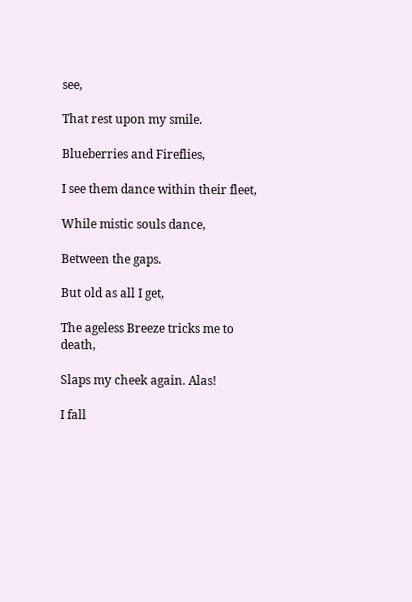see,

That rest upon my smile.

Blueberries and Fireflies,

I see them dance within their fleet,

While mistic souls dance,

Between the gaps.

But old as all I get,

The ageless Breeze tricks me to death,

Slaps my cheek again. Alas!

I fall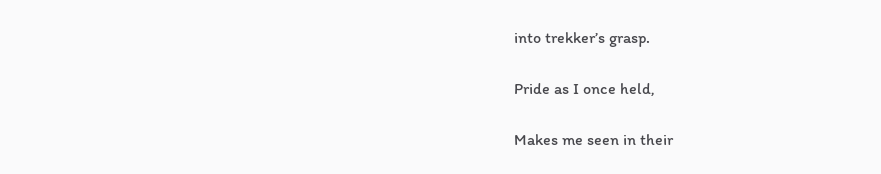into trekker’s grasp.

Pride as I once held,

Makes me seen in their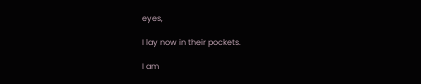eyes,

I lay now in their pockets.

I am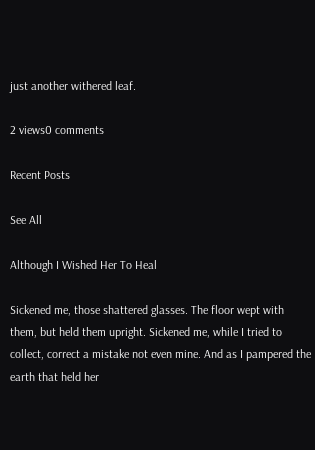just another withered leaf.

2 views0 comments

Recent Posts

See All

Although I Wished Her To Heal

Sickened me, those shattered glasses. The floor wept with them, but held them upright. Sickened me, while I tried to collect, correct a mistake not even mine. And as I pampered the earth that held her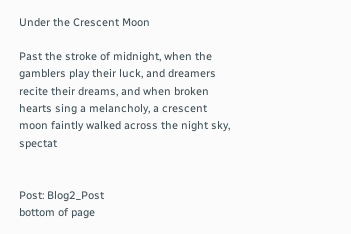Under the Crescent Moon

Past the stroke of midnight, when the gamblers play their luck, and dreamers recite their dreams, and when broken hearts sing a melancholy, a crescent moon faintly walked across the night sky, spectat


Post: Blog2_Post
bottom of page